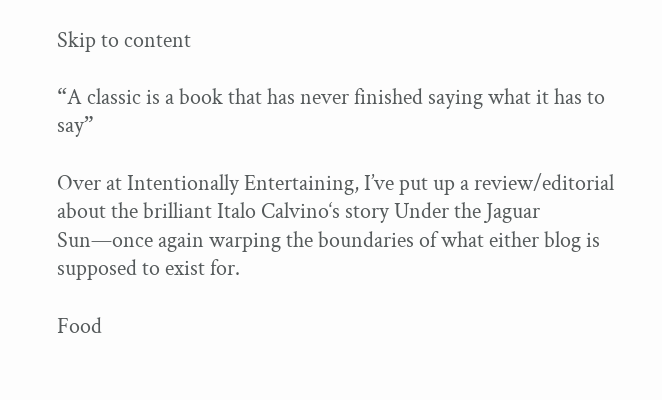Skip to content

“A classic is a book that has never finished saying what it has to say”

Over at Intentionally Entertaining, I’ve put up a review/editorial about the brilliant Italo Calvino‘s story Under the Jaguar Sun—once again warping the boundaries of what either blog is supposed to exist for.

Food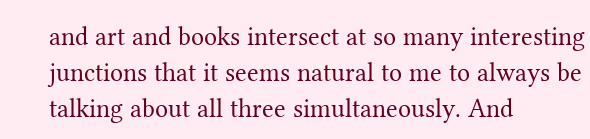and art and books intersect at so many interesting junctions that it seems natural to me to always be talking about all three simultaneously. And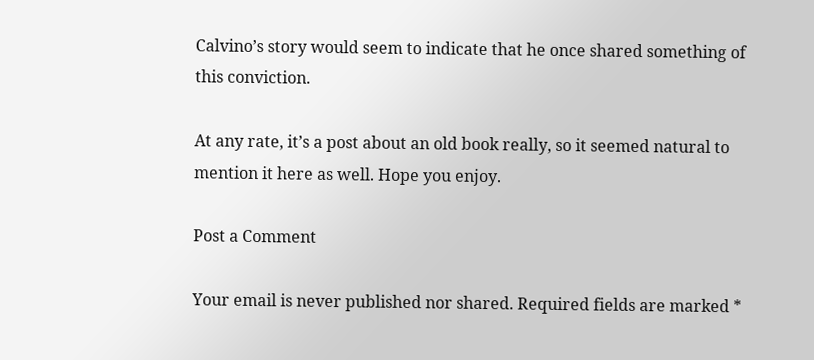Calvino’s story would seem to indicate that he once shared something of this conviction.

At any rate, it’s a post about an old book really, so it seemed natural to mention it here as well. Hope you enjoy.

Post a Comment

Your email is never published nor shared. Required fields are marked *